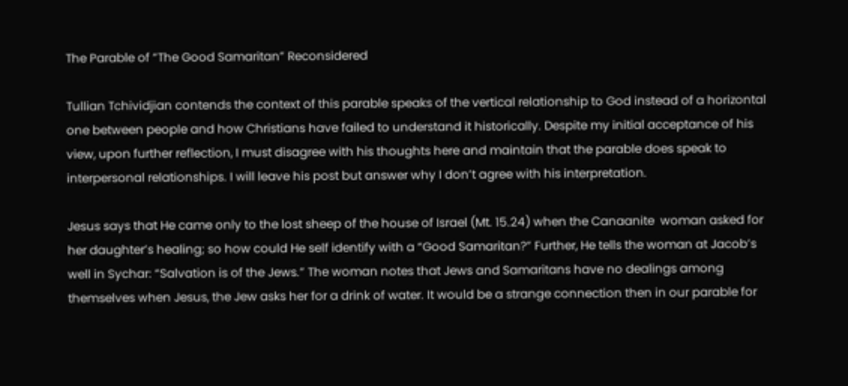The Parable of “The Good Samaritan” Reconsidered

Tullian Tchividjian contends the context of this parable speaks of the vertical relationship to God instead of a horizontal one between people and how Christians have failed to understand it historically. Despite my initial acceptance of his view, upon further reflection, I must disagree with his thoughts here and maintain that the parable does speak to interpersonal relationships. I will leave his post but answer why I don’t agree with his interpretation.

Jesus says that He came only to the lost sheep of the house of Israel (Mt. 15.24) when the Canaanite  woman asked for her daughter’s healing; so how could He self identify with a “Good Samaritan?” Further, He tells the woman at Jacob’s well in Sychar: “Salvation is of the Jews.” The woman notes that Jews and Samaritans have no dealings among themselves when Jesus, the Jew asks her for a drink of water. It would be a strange connection then in our parable for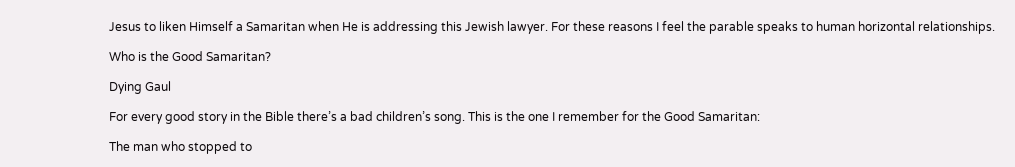Jesus to liken Himself a Samaritan when He is addressing this Jewish lawyer. For these reasons I feel the parable speaks to human horizontal relationships.

Who is the Good Samaritan?

Dying Gaul

For every good story in the Bible there’s a bad children’s song. This is the one I remember for the Good Samaritan:

The man who stopped to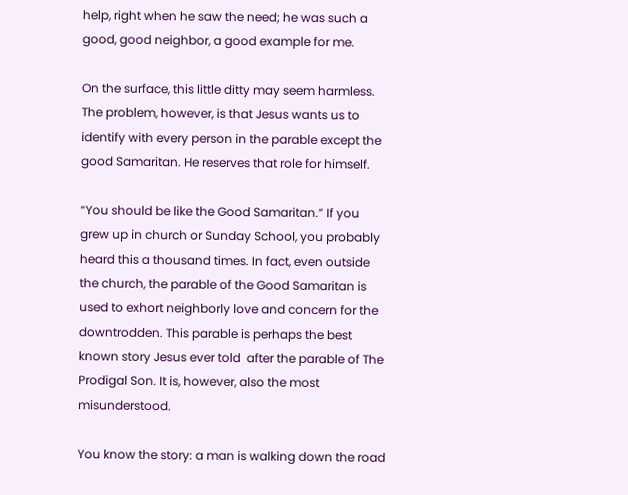help, right when he saw the need; he was such a good, good neighbor, a good example for me.

On the surface, this little ditty may seem harmless. The problem, however, is that Jesus wants us to identify with every person in the parable except the good Samaritan. He reserves that role for himself.

“You should be like the Good Samaritan.” If you grew up in church or Sunday School, you probably heard this a thousand times. In fact, even outside the church, the parable of the Good Samaritan is used to exhort neighborly love and concern for the downtrodden. This parable is perhaps the best known story Jesus ever told  after the parable of The Prodigal Son. It is, however, also the most misunderstood.

You know the story: a man is walking down the road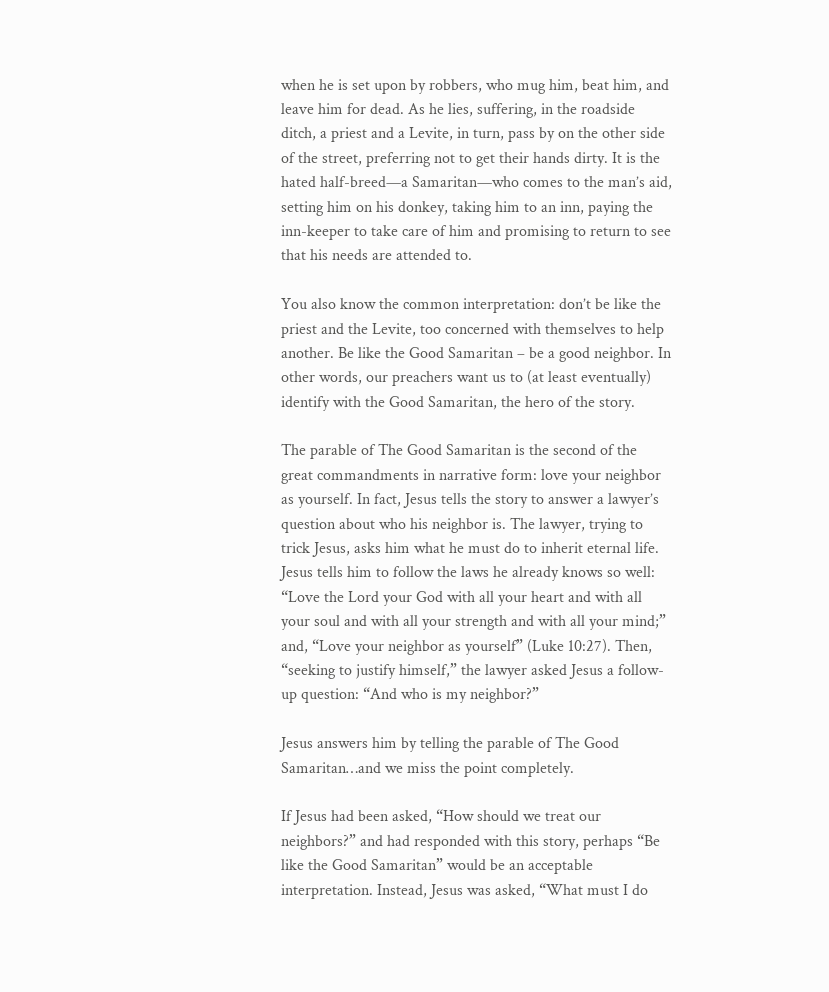when he is set upon by robbers, who mug him, beat him, and leave him for dead. As he lies, suffering, in the roadside ditch, a priest and a Levite, in turn, pass by on the other side of the street, preferring not to get their hands dirty. It is the hated half-breed—a Samaritan—who comes to the man’s aid, setting him on his donkey, taking him to an inn, paying the inn-keeper to take care of him and promising to return to see that his needs are attended to.

You also know the common interpretation: don’t be like the priest and the Levite, too concerned with themselves to help another. Be like the Good Samaritan – be a good neighbor. In other words, our preachers want us to (at least eventually) identify with the Good Samaritan, the hero of the story.

The parable of The Good Samaritan is the second of the great commandments in narrative form: love your neighbor as yourself. In fact, Jesus tells the story to answer a lawyer’s question about who his neighbor is. The lawyer, trying to trick Jesus, asks him what he must do to inherit eternal life. Jesus tells him to follow the laws he already knows so well: “Love the Lord your God with all your heart and with all your soul and with all your strength and with all your mind;” and, “Love your neighbor as yourself” (Luke 10:27). Then, “seeking to justify himself,” the lawyer asked Jesus a follow-up question: “And who is my neighbor?”

Jesus answers him by telling the parable of The Good Samaritan…and we miss the point completely.

If Jesus had been asked, “How should we treat our neighbors?” and had responded with this story, perhaps “Be like the Good Samaritan” would be an acceptable interpretation. Instead, Jesus was asked, “What must I do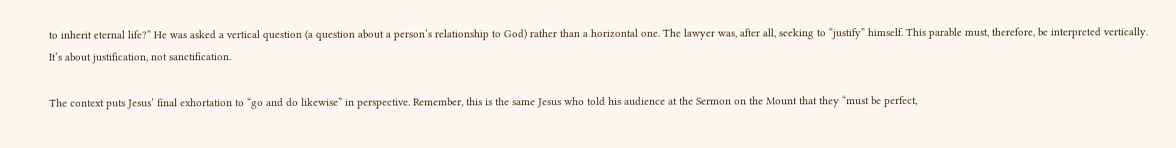to inherit eternal life?” He was asked a vertical question (a question about a person’s relationship to God) rather than a horizontal one. The lawyer was, after all, seeking to “justify” himself. This parable must, therefore, be interpreted vertically. It’s about justification, not sanctification.

The context puts Jesus’ final exhortation to “go and do likewise” in perspective. Remember, this is the same Jesus who told his audience at the Sermon on the Mount that they “must be perfect,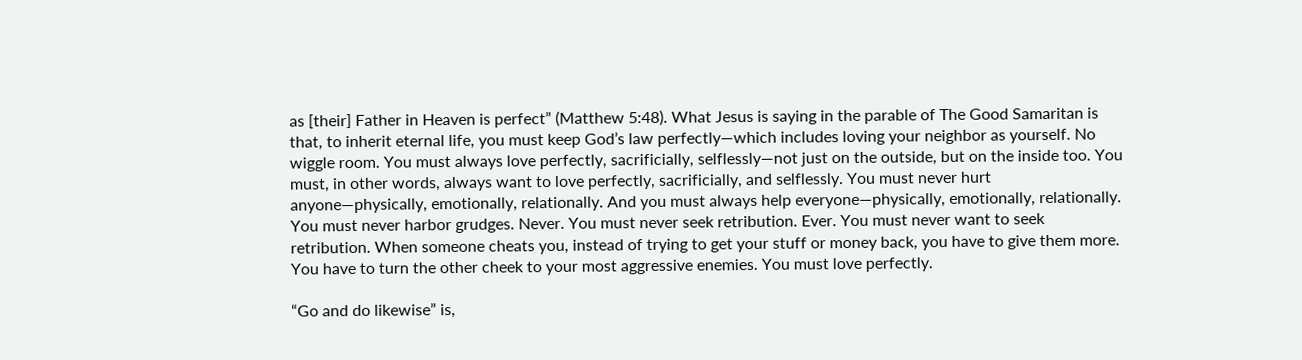as [their] Father in Heaven is perfect” (Matthew 5:48). What Jesus is saying in the parable of The Good Samaritan is that, to inherit eternal life, you must keep God’s law perfectly—which includes loving your neighbor as yourself. No wiggle room. You must always love perfectly, sacrificially, selflessly—not just on the outside, but on the inside too. You must, in other words, always want to love perfectly, sacrificially, and selflessly. You must never hurt anyone—physically, emotionally, relationally. And you must always help everyone—physically, emotionally, relationally. You must never harbor grudges. Never. You must never seek retribution. Ever. You must never want to seek retribution. When someone cheats you, instead of trying to get your stuff or money back, you have to give them more. You have to turn the other cheek to your most aggressive enemies. You must love perfectly.

“Go and do likewise” is,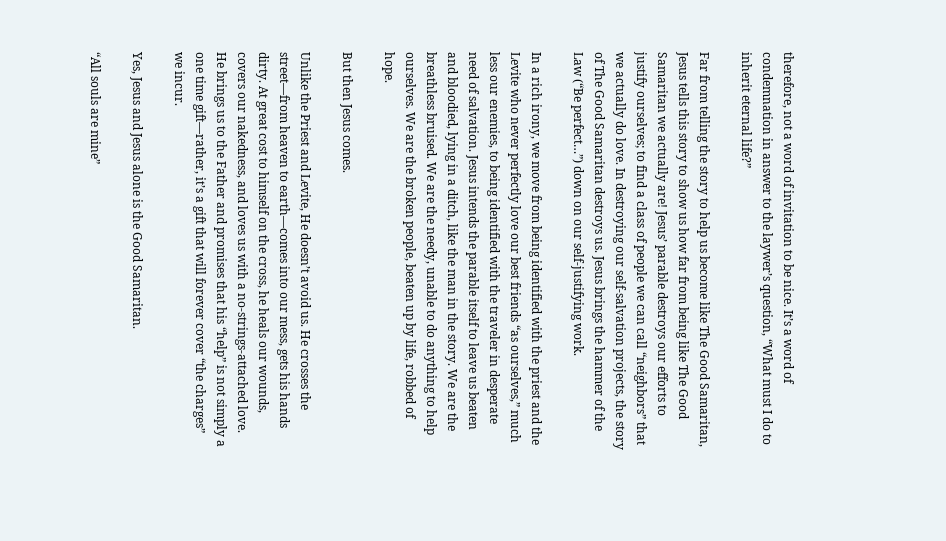therefore, not a word of invitation to be nice. It’s a word of condemnation in answer to the laywer’s question, “What must I do to inherit eternal life?”

Far from telling the story to help us become like The Good Samaritan, Jesus tells this story to show us how far from being like The Good Samaritan we actually are! Jesus’ parable destroys our efforts to justify ourselves; to find a class of people we can call “neighbors” that we actually do love. In destroying our self-salvation projects, the story of The Good Samaritan destroys us. Jesus brings the hammer of the Law (“Be perfect…”) down on our self-justifying work.

In a rich irony, we move from being identified with the priest and the Levite who never perfectly love our best friends “as ourselves,” much less our enemies, to being identified with the traveler in desperate need of salvation. Jesus intends the parable itself to leave us beaten and bloodied, lying in a ditch, like the man in the story. We are the breathless bruised. We are the needy, unable to do anything to help ourselves. We are the broken people, beaten up by life, robbed of hope.

But then Jesus comes.

Unlike the Priest and Levite, He doesn’t avoid us. He crosses the street—from heaven to earth—comes into our mess, gets his hands dirty. At great cost to himself on the cross, he heals our wounds, covers our nakedness, and loves us with a no-strings-attached love. He brings us to the Father and promises that his “help” is not simply a one time gift—rather, it’s a gift that will forever cover “the charges” we incur.

Yes, Jesus and Jesus alone is the Good Samaritan.

“All souls are mine”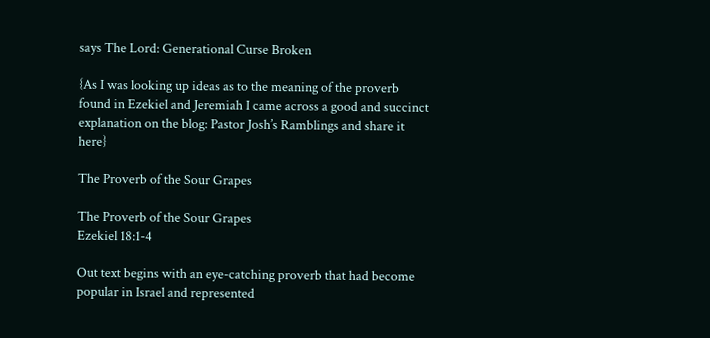says The Lord: Generational Curse Broken

{As I was looking up ideas as to the meaning of the proverb found in Ezekiel and Jeremiah I came across a good and succinct explanation on the blog: Pastor Josh’s Ramblings and share it here}

The Proverb of the Sour Grapes

The Proverb of the Sour Grapes
Ezekiel 18:1-4

Out text begins with an eye-catching proverb that had become popular in Israel and represented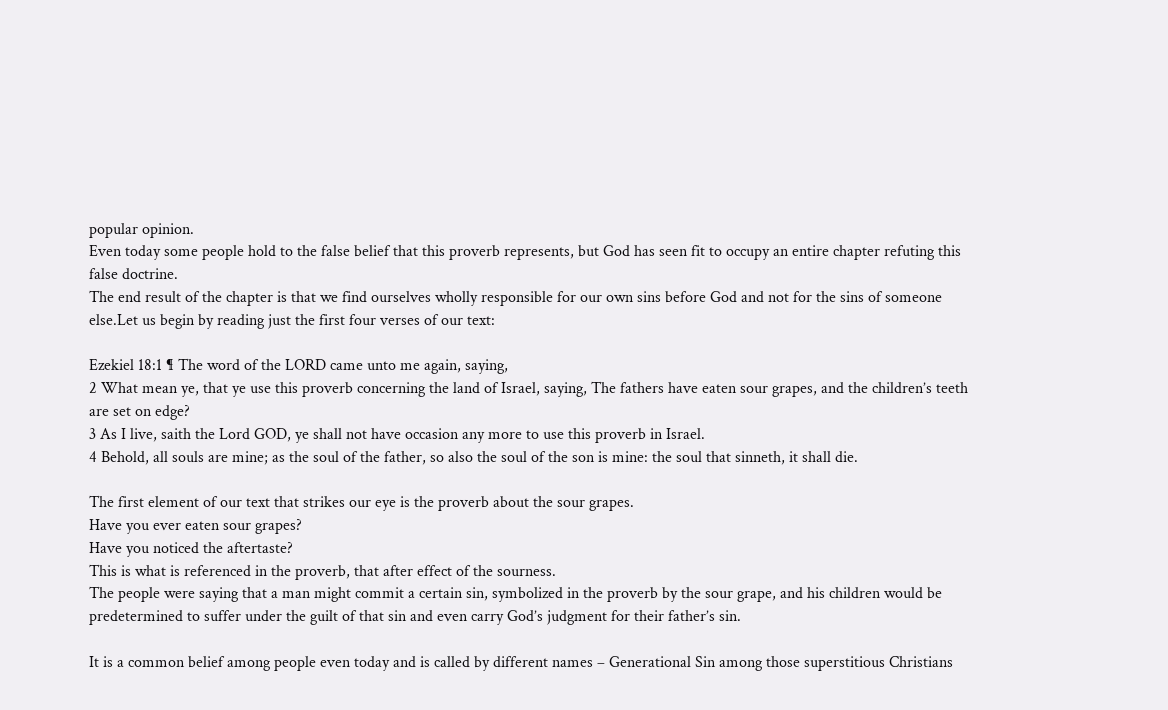popular opinion.
Even today some people hold to the false belief that this proverb represents, but God has seen fit to occupy an entire chapter refuting this false doctrine.
The end result of the chapter is that we find ourselves wholly responsible for our own sins before God and not for the sins of someone else.Let us begin by reading just the first four verses of our text:

Ezekiel 18:1 ¶ The word of the LORD came unto me again, saying,
2 What mean ye, that ye use this proverb concerning the land of Israel, saying, The fathers have eaten sour grapes, and the children’s teeth are set on edge?
3 As I live, saith the Lord GOD, ye shall not have occasion any more to use this proverb in Israel.
4 Behold, all souls are mine; as the soul of the father, so also the soul of the son is mine: the soul that sinneth, it shall die.

The first element of our text that strikes our eye is the proverb about the sour grapes.
Have you ever eaten sour grapes?
Have you noticed the aftertaste?
This is what is referenced in the proverb, that after effect of the sourness.
The people were saying that a man might commit a certain sin, symbolized in the proverb by the sour grape, and his children would be predetermined to suffer under the guilt of that sin and even carry God’s judgment for their father’s sin.

It is a common belief among people even today and is called by different names – Generational Sin among those superstitious Christians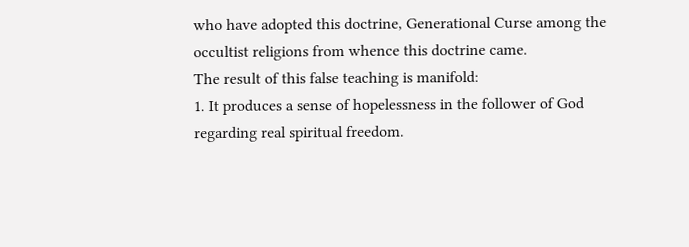who have adopted this doctrine, Generational Curse among the occultist religions from whence this doctrine came.
The result of this false teaching is manifold:
1. It produces a sense of hopelessness in the follower of God regarding real spiritual freedom.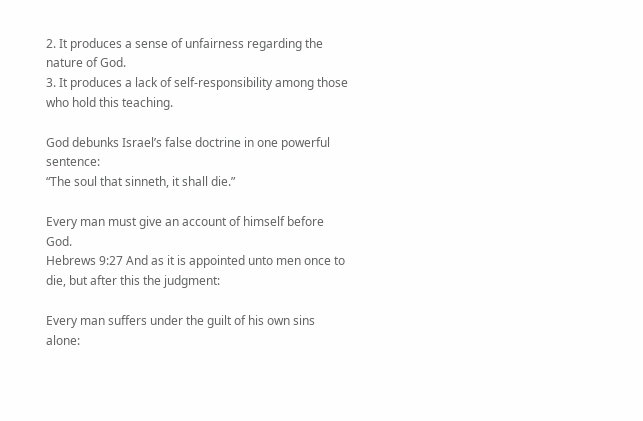2. It produces a sense of unfairness regarding the nature of God.
3. It produces a lack of self-responsibility among those who hold this teaching.

God debunks Israel’s false doctrine in one powerful sentence:
“The soul that sinneth, it shall die.”

Every man must give an account of himself before God.
Hebrews 9:27 And as it is appointed unto men once to die, but after this the judgment:

Every man suffers under the guilt of his own sins alone: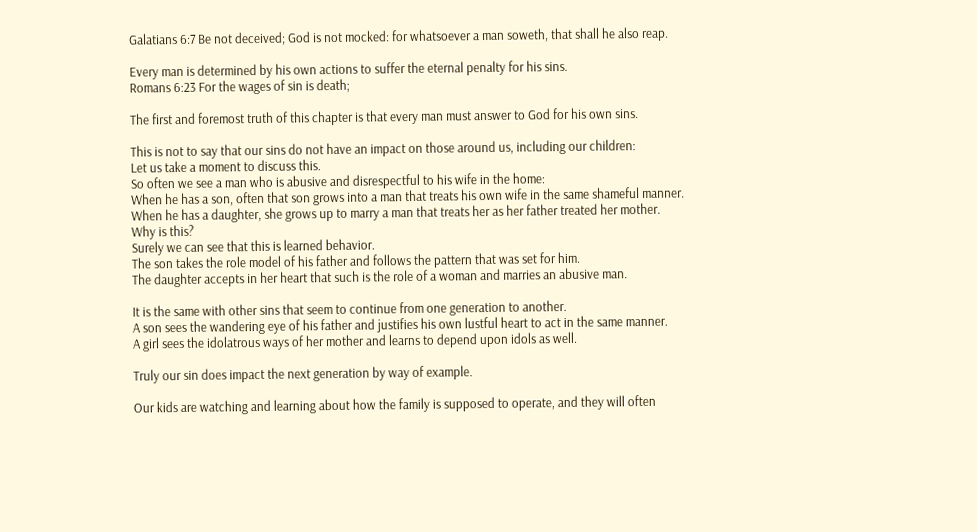Galatians 6:7 Be not deceived; God is not mocked: for whatsoever a man soweth, that shall he also reap.

Every man is determined by his own actions to suffer the eternal penalty for his sins.
Romans 6:23 For the wages of sin is death;

The first and foremost truth of this chapter is that every man must answer to God for his own sins.

This is not to say that our sins do not have an impact on those around us, including our children:
Let us take a moment to discuss this.
So often we see a man who is abusive and disrespectful to his wife in the home:
When he has a son, often that son grows into a man that treats his own wife in the same shameful manner.
When he has a daughter, she grows up to marry a man that treats her as her father treated her mother.
Why is this?
Surely we can see that this is learned behavior.
The son takes the role model of his father and follows the pattern that was set for him.
The daughter accepts in her heart that such is the role of a woman and marries an abusive man.

It is the same with other sins that seem to continue from one generation to another.
A son sees the wandering eye of his father and justifies his own lustful heart to act in the same manner.
A girl sees the idolatrous ways of her mother and learns to depend upon idols as well.

Truly our sin does impact the next generation by way of example.

Our kids are watching and learning about how the family is supposed to operate, and they will often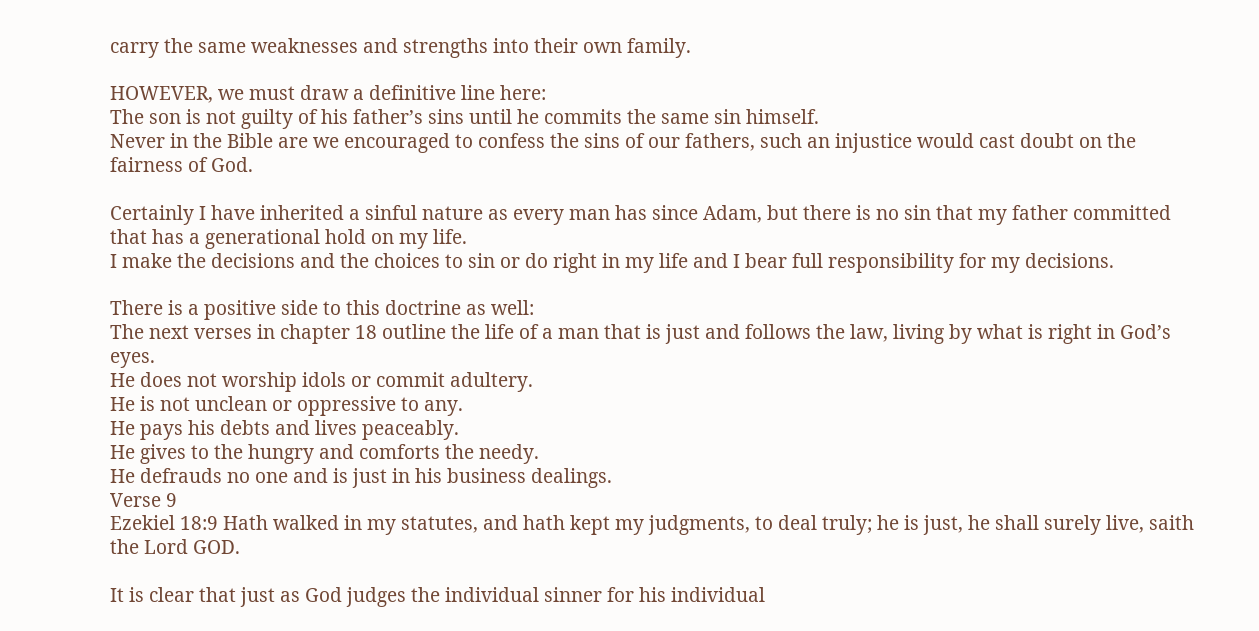carry the same weaknesses and strengths into their own family.

HOWEVER, we must draw a definitive line here:
The son is not guilty of his father’s sins until he commits the same sin himself.
Never in the Bible are we encouraged to confess the sins of our fathers, such an injustice would cast doubt on the fairness of God.

Certainly I have inherited a sinful nature as every man has since Adam, but there is no sin that my father committed that has a generational hold on my life.
I make the decisions and the choices to sin or do right in my life and I bear full responsibility for my decisions.

There is a positive side to this doctrine as well:
The next verses in chapter 18 outline the life of a man that is just and follows the law, living by what is right in God’s eyes.
He does not worship idols or commit adultery.
He is not unclean or oppressive to any.
He pays his debts and lives peaceably.
He gives to the hungry and comforts the needy.
He defrauds no one and is just in his business dealings.
Verse 9
Ezekiel 18:9 Hath walked in my statutes, and hath kept my judgments, to deal truly; he is just, he shall surely live, saith the Lord GOD.

It is clear that just as God judges the individual sinner for his individual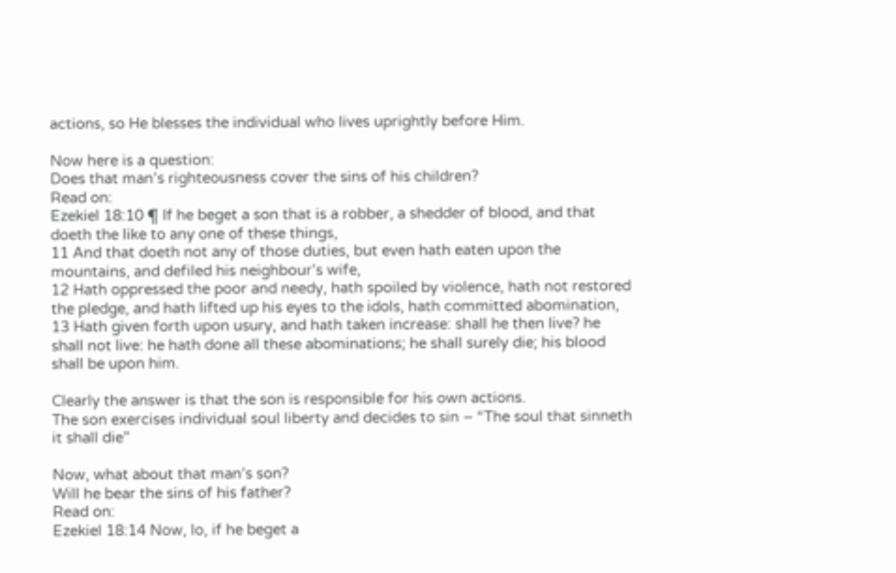actions, so He blesses the individual who lives uprightly before Him.

Now here is a question:
Does that man’s righteousness cover the sins of his children?
Read on:
Ezekiel 18:10 ¶ If he beget a son that is a robber, a shedder of blood, and that doeth the like to any one of these things,
11 And that doeth not any of those duties, but even hath eaten upon the mountains, and defiled his neighbour’s wife,
12 Hath oppressed the poor and needy, hath spoiled by violence, hath not restored the pledge, and hath lifted up his eyes to the idols, hath committed abomination,
13 Hath given forth upon usury, and hath taken increase: shall he then live? he shall not live: he hath done all these abominations; he shall surely die; his blood shall be upon him.

Clearly the answer is that the son is responsible for his own actions.
The son exercises individual soul liberty and decides to sin – “The soul that sinneth it shall die”

Now, what about that man’s son?
Will he bear the sins of his father?
Read on:
Ezekiel 18:14 Now, lo, if he beget a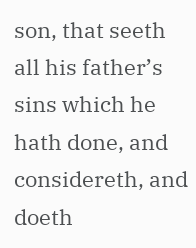son, that seeth all his father’s sins which he hath done, and considereth, and doeth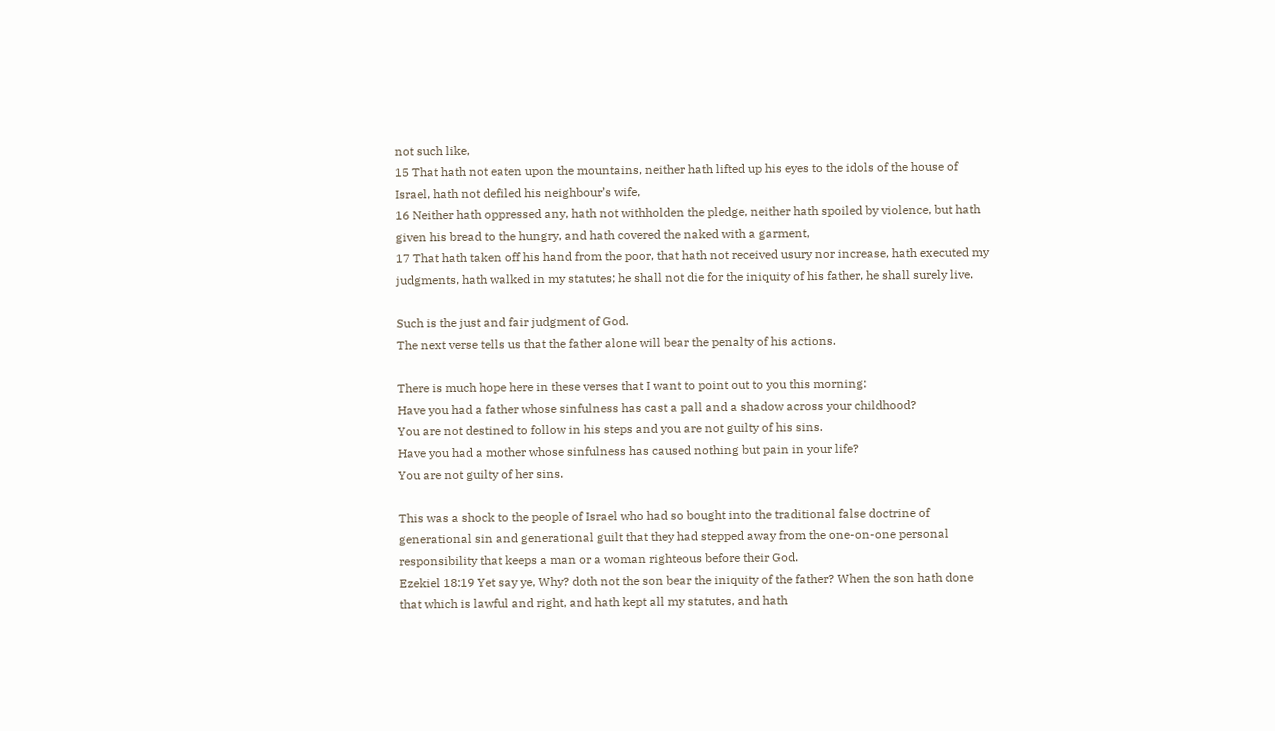not such like,
15 That hath not eaten upon the mountains, neither hath lifted up his eyes to the idols of the house of Israel, hath not defiled his neighbour’s wife,
16 Neither hath oppressed any, hath not withholden the pledge, neither hath spoiled by violence, but hath given his bread to the hungry, and hath covered the naked with a garment,
17 That hath taken off his hand from the poor, that hath not received usury nor increase, hath executed my judgments, hath walked in my statutes; he shall not die for the iniquity of his father, he shall surely live.

Such is the just and fair judgment of God.
The next verse tells us that the father alone will bear the penalty of his actions.

There is much hope here in these verses that I want to point out to you this morning:
Have you had a father whose sinfulness has cast a pall and a shadow across your childhood?
You are not destined to follow in his steps and you are not guilty of his sins.
Have you had a mother whose sinfulness has caused nothing but pain in your life?
You are not guilty of her sins.

This was a shock to the people of Israel who had so bought into the traditional false doctrine of generational sin and generational guilt that they had stepped away from the one-on-one personal responsibility that keeps a man or a woman righteous before their God.
Ezekiel 18:19 Yet say ye, Why? doth not the son bear the iniquity of the father? When the son hath done that which is lawful and right, and hath kept all my statutes, and hath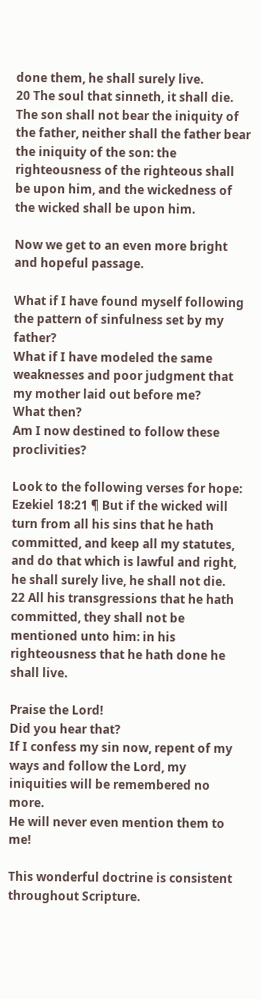done them, he shall surely live.
20 The soul that sinneth, it shall die. The son shall not bear the iniquity of the father, neither shall the father bear the iniquity of the son: the righteousness of the righteous shall be upon him, and the wickedness of the wicked shall be upon him.

Now we get to an even more bright and hopeful passage.

What if I have found myself following the pattern of sinfulness set by my father?
What if I have modeled the same weaknesses and poor judgment that my mother laid out before me?
What then?
Am I now destined to follow these proclivities?

Look to the following verses for hope:
Ezekiel 18:21 ¶ But if the wicked will turn from all his sins that he hath committed, and keep all my statutes, and do that which is lawful and right, he shall surely live, he shall not die.
22 All his transgressions that he hath committed, they shall not be mentioned unto him: in his righteousness that he hath done he shall live.

Praise the Lord!
Did you hear that?
If I confess my sin now, repent of my ways and follow the Lord, my iniquities will be remembered no more.
He will never even mention them to me!

This wonderful doctrine is consistent throughout Scripture.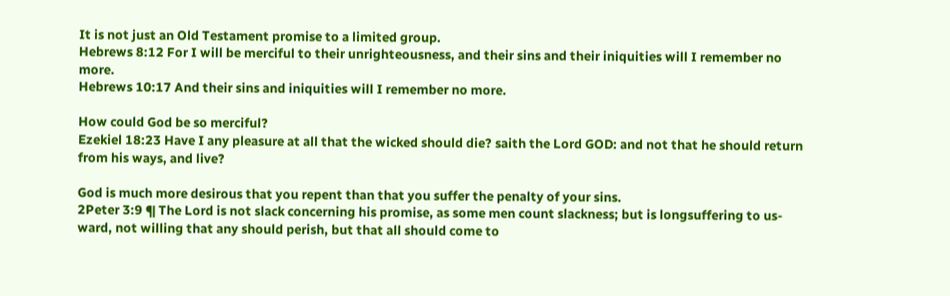It is not just an Old Testament promise to a limited group.
Hebrews 8:12 For I will be merciful to their unrighteousness, and their sins and their iniquities will I remember no more.
Hebrews 10:17 And their sins and iniquities will I remember no more.

How could God be so merciful?
Ezekiel 18:23 Have I any pleasure at all that the wicked should die? saith the Lord GOD: and not that he should return from his ways, and live?

God is much more desirous that you repent than that you suffer the penalty of your sins.
2Peter 3:9 ¶ The Lord is not slack concerning his promise, as some men count slackness; but is longsuffering to us-ward, not willing that any should perish, but that all should come to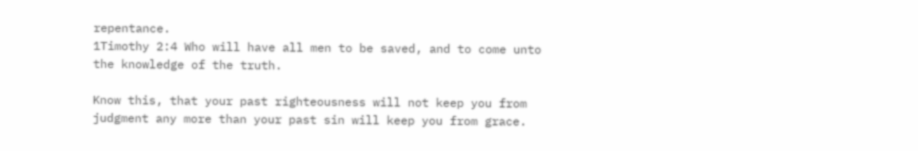repentance.
1Timothy 2:4 Who will have all men to be saved, and to come unto the knowledge of the truth.

Know this, that your past righteousness will not keep you from judgment any more than your past sin will keep you from grace.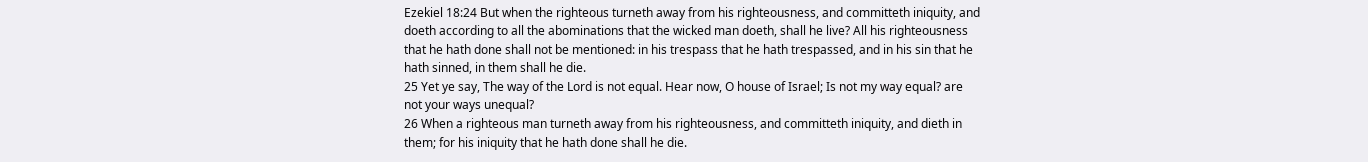Ezekiel 18:24 But when the righteous turneth away from his righteousness, and committeth iniquity, and doeth according to all the abominations that the wicked man doeth, shall he live? All his righteousness that he hath done shall not be mentioned: in his trespass that he hath trespassed, and in his sin that he hath sinned, in them shall he die.
25 Yet ye say, The way of the Lord is not equal. Hear now, O house of Israel; Is not my way equal? are not your ways unequal?
26 When a righteous man turneth away from his righteousness, and committeth iniquity, and dieth in them; for his iniquity that he hath done shall he die.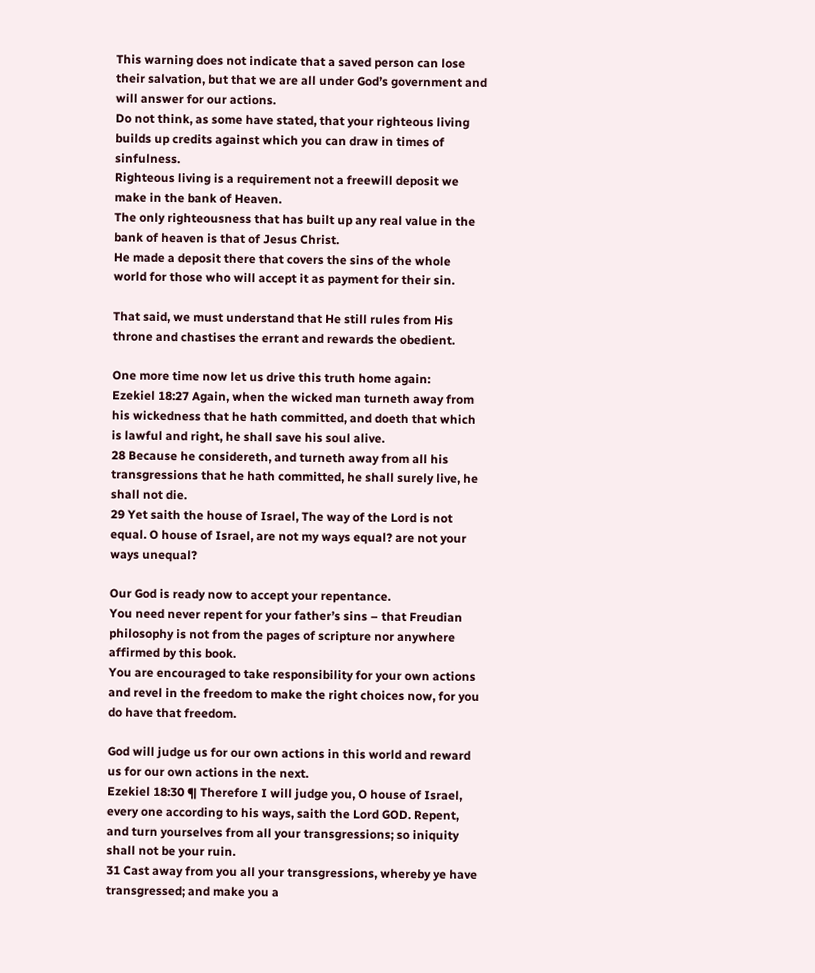This warning does not indicate that a saved person can lose their salvation, but that we are all under God’s government and will answer for our actions.
Do not think, as some have stated, that your righteous living builds up credits against which you can draw in times of sinfulness.
Righteous living is a requirement not a freewill deposit we make in the bank of Heaven.
The only righteousness that has built up any real value in the bank of heaven is that of Jesus Christ.
He made a deposit there that covers the sins of the whole world for those who will accept it as payment for their sin.

That said, we must understand that He still rules from His throne and chastises the errant and rewards the obedient.

One more time now let us drive this truth home again:
Ezekiel 18:27 Again, when the wicked man turneth away from his wickedness that he hath committed, and doeth that which is lawful and right, he shall save his soul alive.
28 Because he considereth, and turneth away from all his transgressions that he hath committed, he shall surely live, he shall not die.
29 Yet saith the house of Israel, The way of the Lord is not equal. O house of Israel, are not my ways equal? are not your ways unequal?

Our God is ready now to accept your repentance.
You need never repent for your father’s sins – that Freudian philosophy is not from the pages of scripture nor anywhere affirmed by this book.
You are encouraged to take responsibility for your own actions and revel in the freedom to make the right choices now, for you do have that freedom.

God will judge us for our own actions in this world and reward us for our own actions in the next.
Ezekiel 18:30 ¶ Therefore I will judge you, O house of Israel, every one according to his ways, saith the Lord GOD. Repent, and turn yourselves from all your transgressions; so iniquity shall not be your ruin.
31 Cast away from you all your transgressions, whereby ye have transgressed; and make you a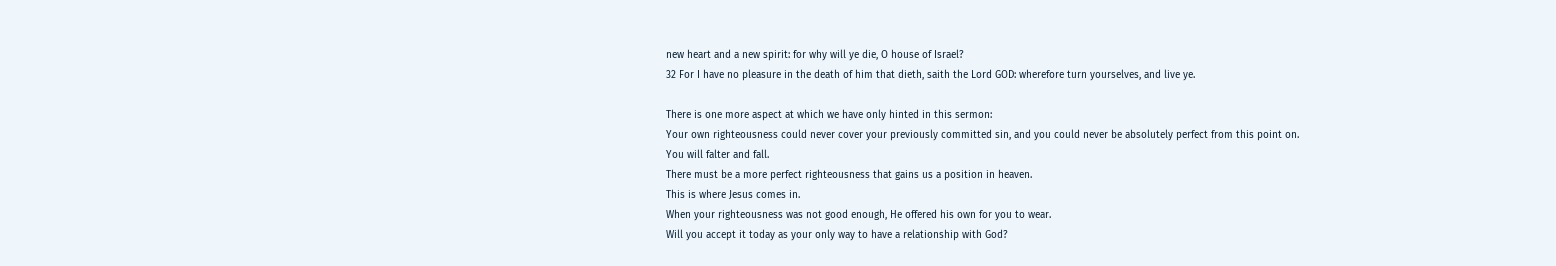new heart and a new spirit: for why will ye die, O house of Israel?
32 For I have no pleasure in the death of him that dieth, saith the Lord GOD: wherefore turn yourselves, and live ye.

There is one more aspect at which we have only hinted in this sermon:
Your own righteousness could never cover your previously committed sin, and you could never be absolutely perfect from this point on.
You will falter and fall.
There must be a more perfect righteousness that gains us a position in heaven.
This is where Jesus comes in.
When your righteousness was not good enough, He offered his own for you to wear.
Will you accept it today as your only way to have a relationship with God?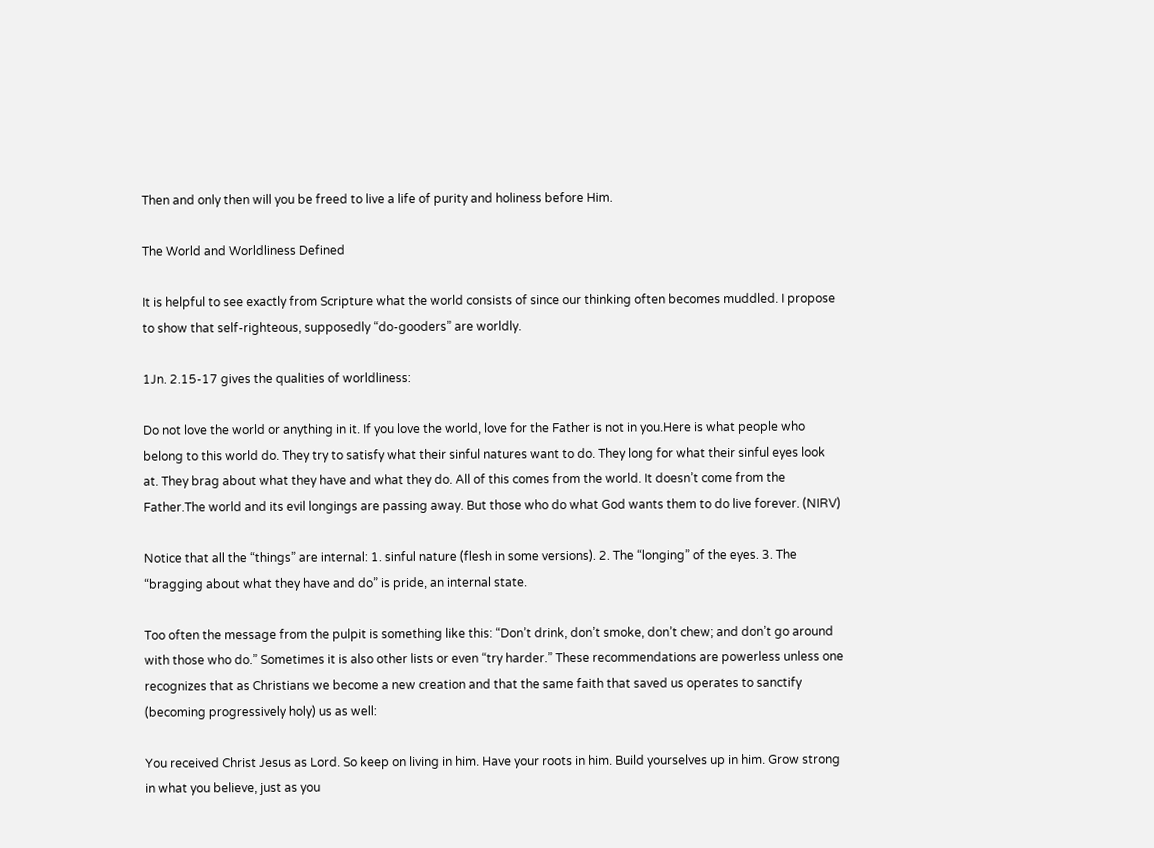Then and only then will you be freed to live a life of purity and holiness before Him.

The World and Worldliness Defined

It is helpful to see exactly from Scripture what the world consists of since our thinking often becomes muddled. I propose to show that self-righteous, supposedly “do-gooders” are worldly.

1Jn. 2.15-17 gives the qualities of worldliness:

Do not love the world or anything in it. If you love the world, love for the Father is not in you.Here is what people who belong to this world do. They try to satisfy what their sinful natures want to do. They long for what their sinful eyes look at. They brag about what they have and what they do. All of this comes from the world. It doesn’t come from the Father.The world and its evil longings are passing away. But those who do what God wants them to do live forever. (NIRV)

Notice that all the “things” are internal: 1. sinful nature (flesh in some versions). 2. The “longing” of the eyes. 3. The “bragging about what they have and do” is pride, an internal state.

Too often the message from the pulpit is something like this: “Don’t drink, don’t smoke, don’t chew; and don’t go around with those who do.” Sometimes it is also other lists or even “try harder.” These recommendations are powerless unless one recognizes that as Christians we become a new creation and that the same faith that saved us operates to sanctify (becoming progressively holy) us as well:

You received Christ Jesus as Lord. So keep on living in him. Have your roots in him. Build yourselves up in him. Grow strong in what you believe, just as you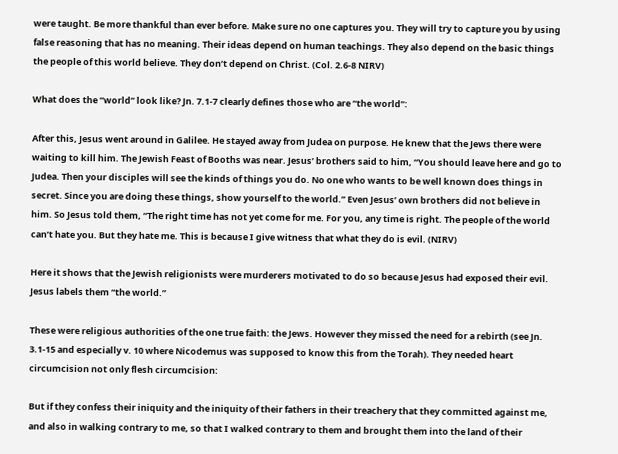were taught. Be more thankful than ever before. Make sure no one captures you. They will try to capture you by using false reasoning that has no meaning. Their ideas depend on human teachings. They also depend on the basic things the people of this world believe. They don’t depend on Christ. (Col. 2.6-8 NIRV)

What does the “world” look like? Jn. 7.1-7 clearly defines those who are “the world”:

After this, Jesus went around in Galilee. He stayed away from Judea on purpose. He knew that the Jews there were waiting to kill him. The Jewish Feast of Booths was near. Jesus’ brothers said to him, “You should leave here and go to Judea. Then your disciples will see the kinds of things you do. No one who wants to be well known does things in secret. Since you are doing these things, show yourself to the world.” Even Jesus’ own brothers did not believe in him. So Jesus told them, “The right time has not yet come for me. For you, any time is right. The people of the world can’t hate you. But they hate me. This is because I give witness that what they do is evil. (NIRV)

Here it shows that the Jewish religionists were murderers motivated to do so because Jesus had exposed their evil. Jesus labels them “the world.”

These were religious authorities of the one true faith: the Jews. However they missed the need for a rebirth (see Jn. 3.1-15 and especially v. 10 where Nicodemus was supposed to know this from the Torah). They needed heart circumcision not only flesh circumcision:

But if they confess their iniquity and the iniquity of their fathers in their treachery that they committed against me, and also in walking contrary to me, so that I walked contrary to them and brought them into the land of their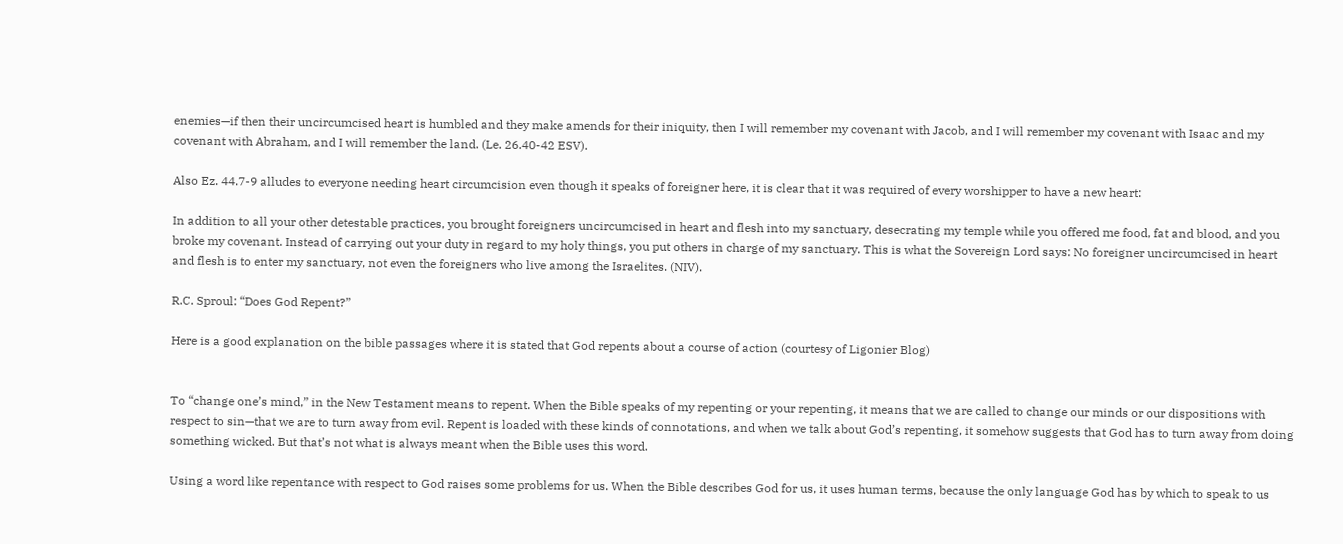enemies—if then their uncircumcised heart is humbled and they make amends for their iniquity, then I will remember my covenant with Jacob, and I will remember my covenant with Isaac and my covenant with Abraham, and I will remember the land. (Le. 26.40-42 ESV).

Also Ez. 44.7-9 alludes to everyone needing heart circumcision even though it speaks of foreigner here, it is clear that it was required of every worshipper to have a new heart:

In addition to all your other detestable practices, you brought foreigners uncircumcised in heart and flesh into my sanctuary, desecrating my temple while you offered me food, fat and blood, and you broke my covenant. Instead of carrying out your duty in regard to my holy things, you put others in charge of my sanctuary. This is what the Sovereign Lord says: No foreigner uncircumcised in heart and flesh is to enter my sanctuary, not even the foreigners who live among the Israelites. (NIV).

R.C. Sproul: “Does God Repent?”

Here is a good explanation on the bible passages where it is stated that God repents about a course of action (courtesy of Ligonier Blog)


To “change one’s mind,” in the New Testament means to repent. When the Bible speaks of my repenting or your repenting, it means that we are called to change our minds or our dispositions with respect to sin—that we are to turn away from evil. Repent is loaded with these kinds of connotations, and when we talk about God’s repenting, it somehow suggests that God has to turn away from doing something wicked. But that’s not what is always meant when the Bible uses this word.

Using a word like repentance with respect to God raises some problems for us. When the Bible describes God for us, it uses human terms, because the only language God has by which to speak to us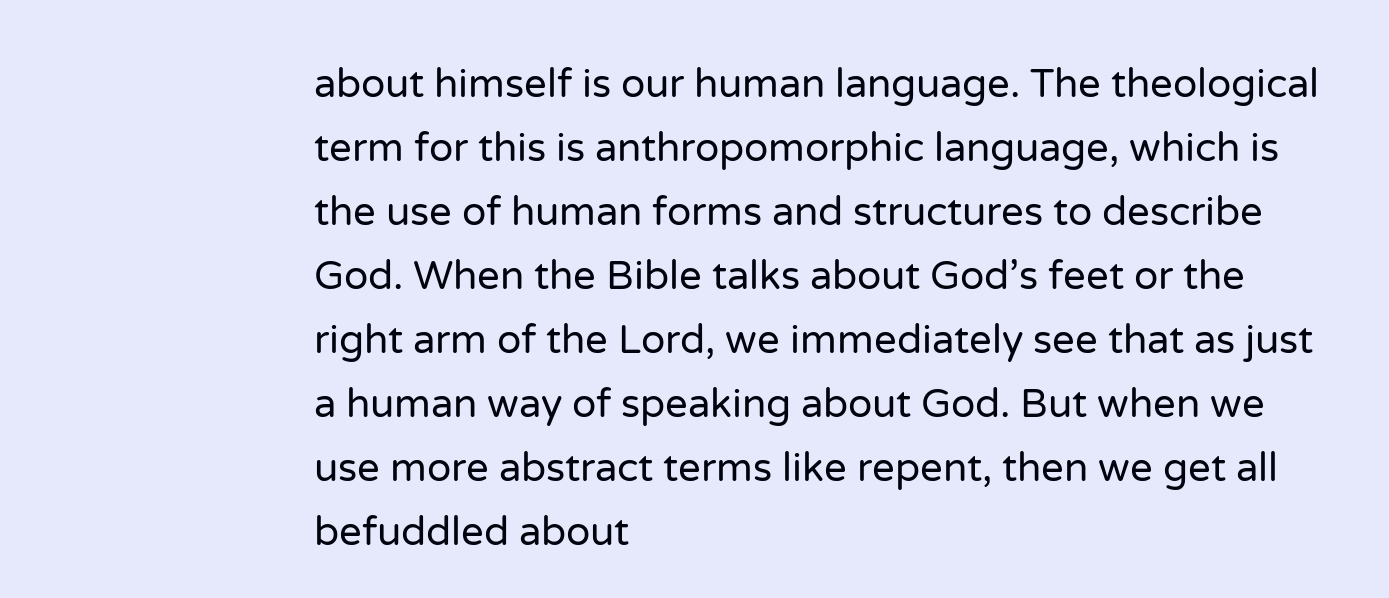about himself is our human language. The theological term for this is anthropomorphic language, which is the use of human forms and structures to describe God. When the Bible talks about God’s feet or the right arm of the Lord, we immediately see that as just a human way of speaking about God. But when we use more abstract terms like repent, then we get all befuddled about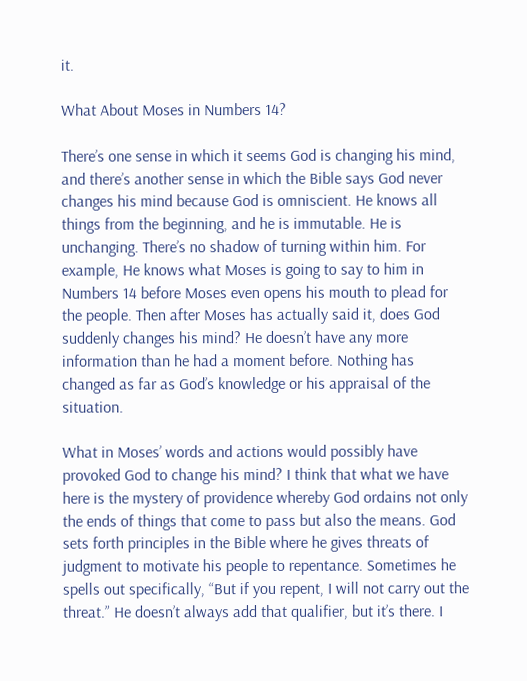it.

What About Moses in Numbers 14?

There’s one sense in which it seems God is changing his mind, and there’s another sense in which the Bible says God never changes his mind because God is omniscient. He knows all things from the beginning, and he is immutable. He is unchanging. There’s no shadow of turning within him. For example, He knows what Moses is going to say to him in Numbers 14 before Moses even opens his mouth to plead for the people. Then after Moses has actually said it, does God suddenly changes his mind? He doesn’t have any more information than he had a moment before. Nothing has changed as far as God’s knowledge or his appraisal of the situation.

What in Moses’ words and actions would possibly have provoked God to change his mind? I think that what we have here is the mystery of providence whereby God ordains not only the ends of things that come to pass but also the means. God sets forth principles in the Bible where he gives threats of judgment to motivate his people to repentance. Sometimes he spells out specifically, “But if you repent, I will not carry out the threat.” He doesn’t always add that qualifier, but it’s there. I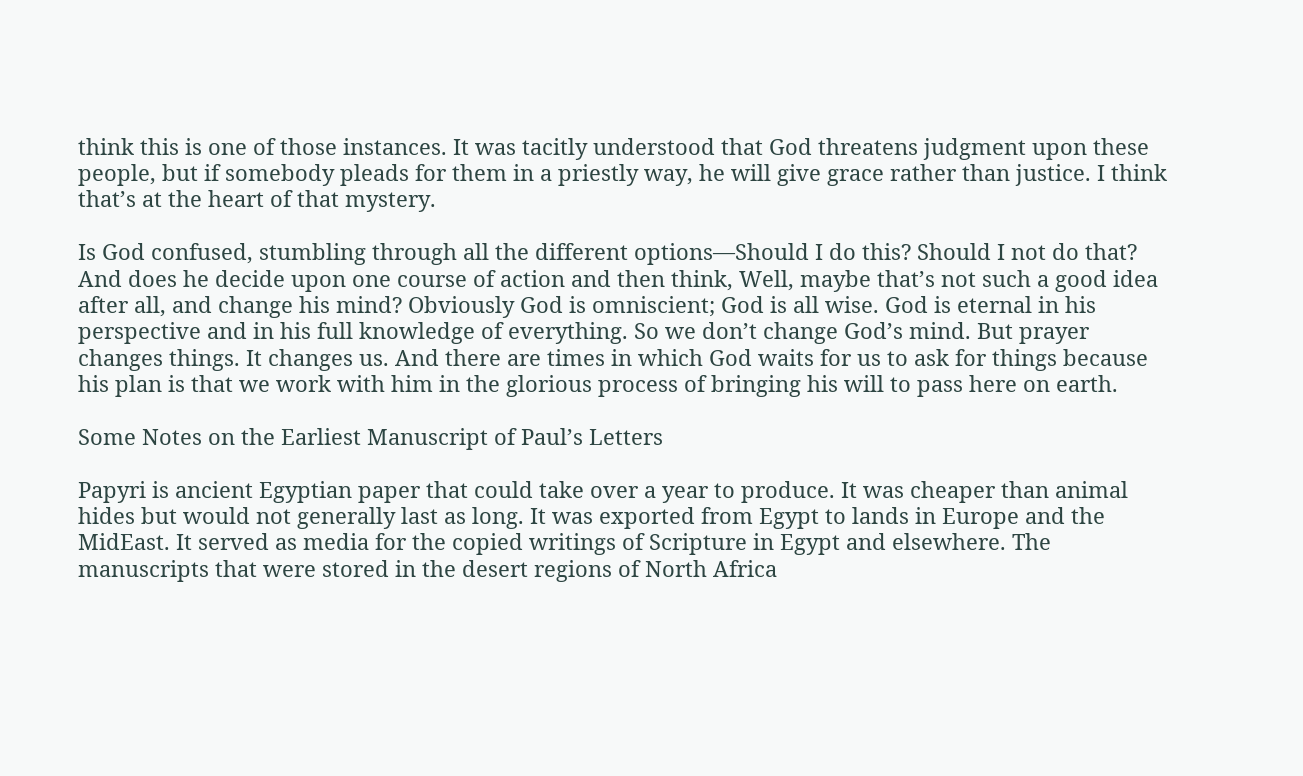think this is one of those instances. It was tacitly understood that God threatens judgment upon these people, but if somebody pleads for them in a priestly way, he will give grace rather than justice. I think that’s at the heart of that mystery.

Is God confused, stumbling through all the different options—Should I do this? Should I not do that? And does he decide upon one course of action and then think, Well, maybe that’s not such a good idea after all, and change his mind? Obviously God is omniscient; God is all wise. God is eternal in his perspective and in his full knowledge of everything. So we don’t change God’s mind. But prayer changes things. It changes us. And there are times in which God waits for us to ask for things because his plan is that we work with him in the glorious process of bringing his will to pass here on earth.

Some Notes on the Earliest Manuscript of Paul’s Letters

Papyri is ancient Egyptian paper that could take over a year to produce. It was cheaper than animal hides but would not generally last as long. It was exported from Egypt to lands in Europe and the MidEast. It served as media for the copied writings of Scripture in Egypt and elsewhere. The manuscripts that were stored in the desert regions of North Africa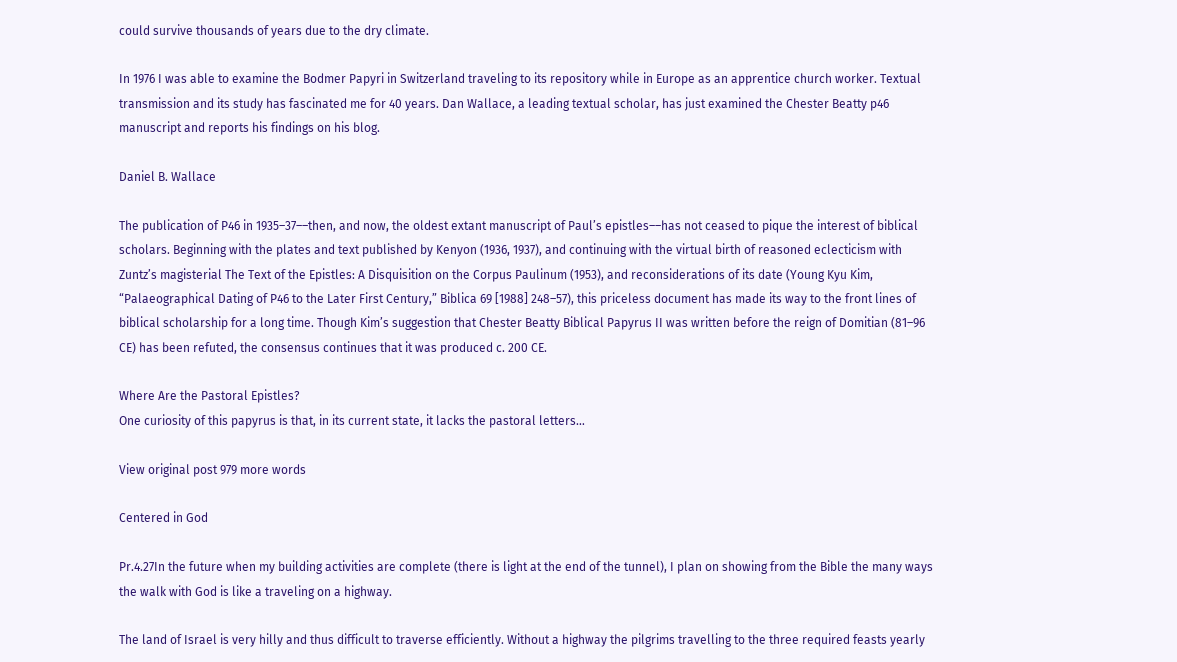could survive thousands of years due to the dry climate.

In 1976 I was able to examine the Bodmer Papyri in Switzerland traveling to its repository while in Europe as an apprentice church worker. Textual transmission and its study has fascinated me for 40 years. Dan Wallace, a leading textual scholar, has just examined the Chester Beatty p46 manuscript and reports his findings on his blog.

Daniel B. Wallace

The publication of P46 in 1935–37––then, and now, the oldest extant manuscript of Paul’s epistles––has not ceased to pique the interest of biblical scholars. Beginning with the plates and text published by Kenyon (1936, 1937), and continuing with the virtual birth of reasoned eclecticism with Zuntz’s magisterial The Text of the Epistles: A Disquisition on the Corpus Paulinum (1953), and reconsiderations of its date (Young Kyu Kim, “Palaeographical Dating of P46 to the Later First Century,” Biblica 69 [1988] 248–57), this priceless document has made its way to the front lines of biblical scholarship for a long time. Though Kim’s suggestion that Chester Beatty Biblical Papyrus II was written before the reign of Domitian (81–96 CE) has been refuted, the consensus continues that it was produced c. 200 CE.

Where Are the Pastoral Epistles?
One curiosity of this papyrus is that, in its current state, it lacks the pastoral letters…

View original post 979 more words

Centered in God

Pr.4.27In the future when my building activities are complete (there is light at the end of the tunnel), I plan on showing from the Bible the many ways the walk with God is like a traveling on a highway.

The land of Israel is very hilly and thus difficult to traverse efficiently. Without a highway the pilgrims travelling to the three required feasts yearly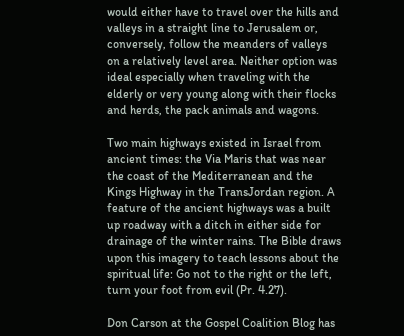would either have to travel over the hills and valleys in a straight line to Jerusalem or, conversely, follow the meanders of valleys on a relatively level area. Neither option was ideal especially when traveling with the elderly or very young along with their flocks and herds, the pack animals and wagons.

Two main highways existed in Israel from ancient times: the Via Maris that was near the coast of the Mediterranean and the Kings Highway in the TransJordan region. A feature of the ancient highways was a built up roadway with a ditch in either side for drainage of the winter rains. The Bible draws upon this imagery to teach lessons about the spiritual life: Go not to the right or the left, turn your foot from evil (Pr. 4.27).

Don Carson at the Gospel Coalition Blog has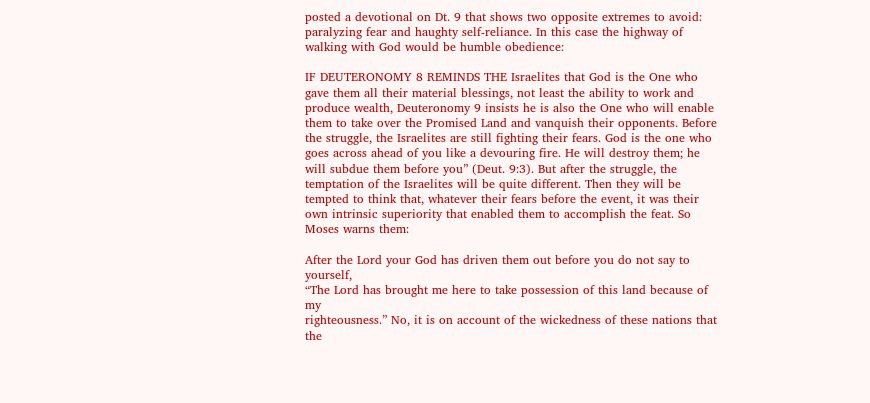posted a devotional on Dt. 9 that shows two opposite extremes to avoid: paralyzing fear and haughty self-reliance. In this case the highway of walking with God would be humble obedience:

IF DEUTERONOMY 8 REMINDS THE Israelites that God is the One who gave them all their material blessings, not least the ability to work and produce wealth, Deuteronomy 9 insists he is also the One who will enable them to take over the Promised Land and vanquish their opponents. Before the struggle, the Israelites are still fighting their fears. God is the one who goes across ahead of you like a devouring fire. He will destroy them; he will subdue them before you” (Deut. 9:3). But after the struggle, the temptation of the Israelites will be quite different. Then they will be tempted to think that, whatever their fears before the event, it was their own intrinsic superiority that enabled them to accomplish the feat. So Moses warns them:

After the Lord your God has driven them out before you do not say to yourself,
“The Lord has brought me here to take possession of this land because of my
righteousness.” No, it is on account of the wickedness of these nations that the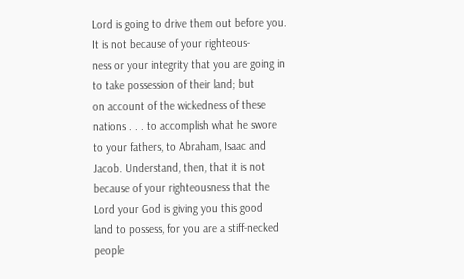Lord is going to drive them out before you. It is not because of your righteous-
ness or your integrity that you are going in to take possession of their land; but
on account of the wickedness of these nations . . . to accomplish what he swore
to your fathers, to Abraham, Isaac and Jacob. Understand, then, that it is not
because of your righteousness that the Lord your God is giving you this good
land to possess, for you are a stiff-necked people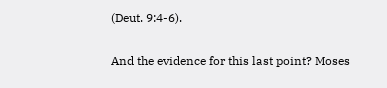(Deut. 9:4-6).

And the evidence for this last point? Moses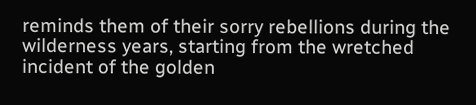reminds them of their sorry rebellions during the wilderness years, starting from the wretched incident of the golden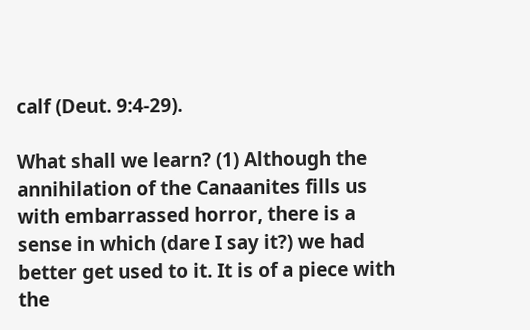calf (Deut. 9:4-29).

What shall we learn? (1) Although the annihilation of the Canaanites fills us with embarrassed horror, there is a sense in which (dare I say it?) we had better get used to it. It is of a piece with the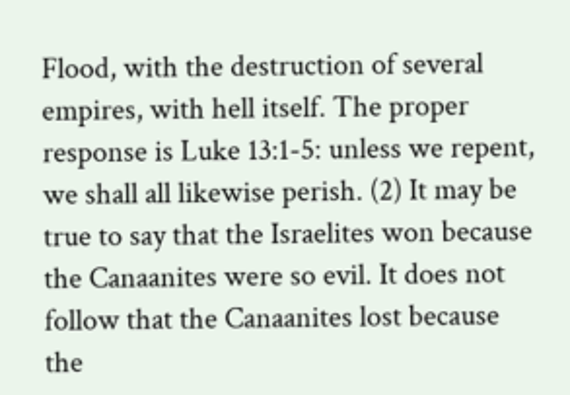Flood, with the destruction of several empires, with hell itself. The proper response is Luke 13:1-5: unless we repent, we shall all likewise perish. (2) It may be true to say that the Israelites won because the Canaanites were so evil. It does not follow that the Canaanites lost because the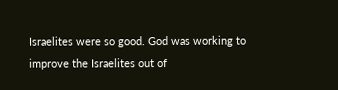Israelites were so good. God was working to improve the Israelites out of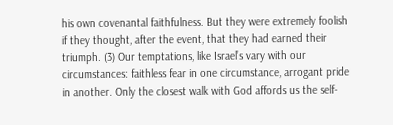his own covenantal faithfulness. But they were extremely foolish if they thought, after the event, that they had earned their triumph. (3) Our temptations, like Israel’s vary with our circumstances: faithless fear in one circumstance, arrogant pride in another. Only the closest walk with God affords us the self-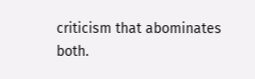criticism that abominates both.